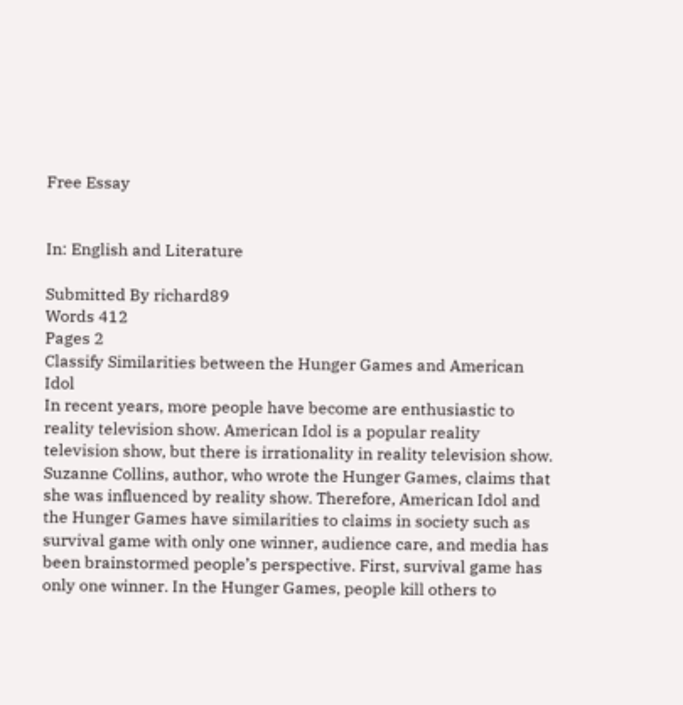Free Essay


In: English and Literature

Submitted By richard89
Words 412
Pages 2
Classify Similarities between the Hunger Games and American Idol
In recent years, more people have become are enthusiastic to reality television show. American Idol is a popular reality television show, but there is irrationality in reality television show. Suzanne Collins, author, who wrote the Hunger Games, claims that she was influenced by reality show. Therefore, American Idol and the Hunger Games have similarities to claims in society such as survival game with only one winner, audience care, and media has been brainstormed people’s perspective. First, survival game has only one winner. In the Hunger Games, people kill others to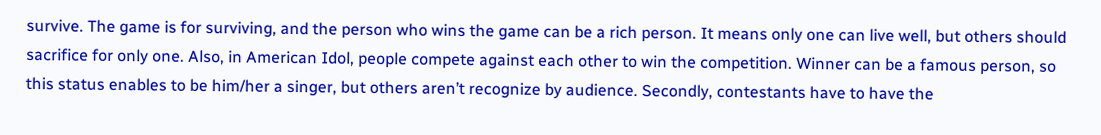survive. The game is for surviving, and the person who wins the game can be a rich person. It means only one can live well, but others should sacrifice for only one. Also, in American Idol, people compete against each other to win the competition. Winner can be a famous person, so this status enables to be him/her a singer, but others aren’t recognize by audience. Secondly, contestants have to have the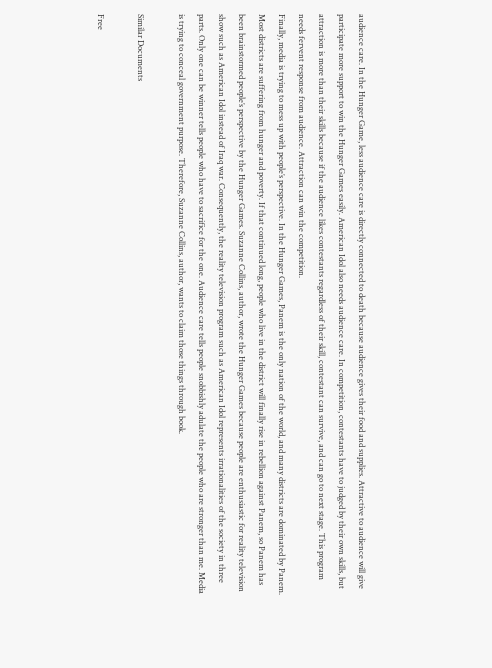audience care. In the Hunger Game, less audience care is directly connected to death because audience gives their food and supplies. Attractive to audience will give participate more support to win the Hunger Games easily. American Idol also needs audience care. In competition, contestants have to judged by their own skills, but attraction is more than their skills because if the audience likes contestants regardless of their skill, contestant can survive, and can go to next stage. This program needs fervent response from audience. Attraction can win the competition.
Finally, media is trying to mess up with people’s perspective. In the Hunger Games, Panem is the only nation of the world, and many districts are dominated by Panem. Most districts are suffering from hunger and poverty. If that continued long, people who live in the district will finally rise in rebellion against Panem, so Panem has been brainstormed people’s perspective by the Hunger Games. Suzanne Collins, author, wrote the Hunger Games because people are enthusiastic for reality television show such as American Idol instead of Iraq war. Consequently, the reality television program such as American Idol represents irrationalities of the society in three parts. Only one can be winner tells people who have to sacrifice for the one. Audience care tells people snobbishly adulate the people who are stronger than me. Media is trying to conceal government purpose. Therefore, Suzanne Collins, author, wants to claim those things through book.

Similar Documents

Free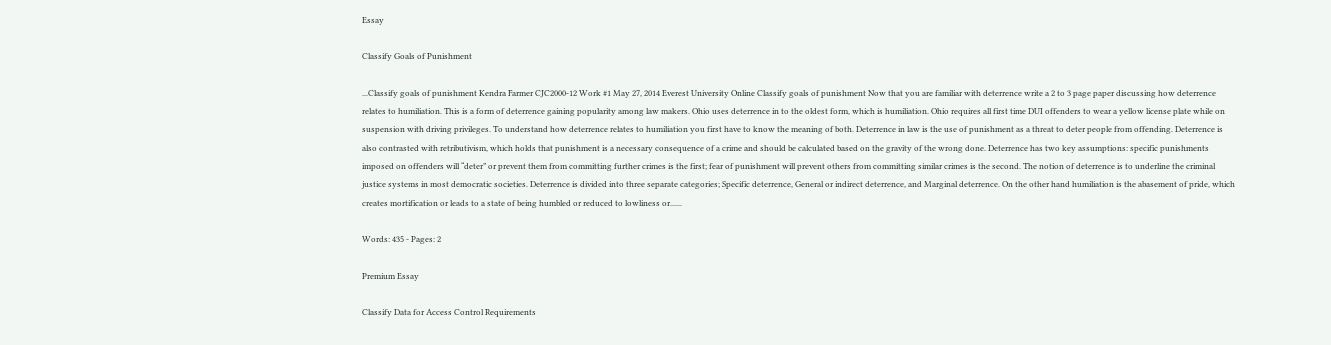Essay

Classify Goals of Punishment

...Classify goals of punishment Kendra Farmer CJC2000-12 Work #1 May 27, 2014 Everest University Online Classify goals of punishment Now that you are familiar with deterrence write a 2 to 3 page paper discussing how deterrence relates to humiliation. This is a form of deterrence gaining popularity among law makers. Ohio uses deterrence in to the oldest form, which is humiliation. Ohio requires all first time DUI offenders to wear a yellow license plate while on suspension with driving privileges. To understand how deterrence relates to humiliation you first have to know the meaning of both. Deterrence in law is the use of punishment as a threat to deter people from offending. Deterrence is also contrasted with retributivism, which holds that punishment is a necessary consequence of a crime and should be calculated based on the gravity of the wrong done. Deterrence has two key assumptions: specific punishments imposed on offenders will “deter” or prevent them from committing further crimes is the first; fear of punishment will prevent others from committing similar crimes is the second. The notion of deterrence is to underline the criminal justice systems in most democratic societies. Deterrence is divided into three separate categories; Specific deterrence, General or indirect deterrence, and Marginal deterrence. On the other hand humiliation is the abasement of pride, which creates mortification or leads to a state of being humbled or reduced to lowliness or......

Words: 435 - Pages: 2

Premium Essay

Classify Data for Access Control Requirements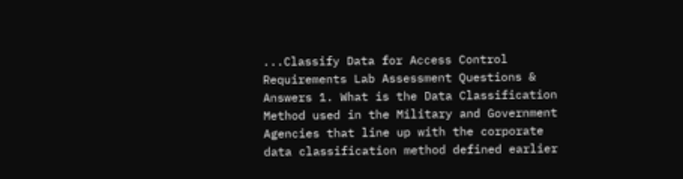...Classify Data for Access Control Requirements Lab Assessment Questions & Answers 1. What is the Data Classification Method used in the Military and Government Agencies that line up with the corporate data classification method defined earlier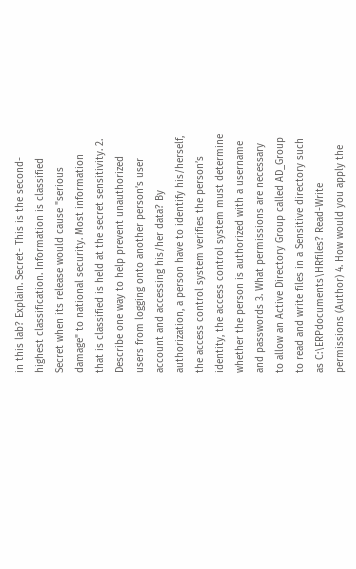in this lab? Explain. Secret- This is the second-highest classification. Information is classified Secret when its release would cause "serious damage" to national security. Most information that is classified is held at the secret sensitivity. 2. Describe one way to help prevent unauthorized users from logging onto another person’s user account and accessing his/her data? By authorization, a person have to identify his/herself, the access control system verifies the person’s identity, the access control system must determine whether the person is authorized with a username and passwords 3. What permissions are necessary to allow an Active Directory Group called AD_Group to read and write files in a Sensitive directory such as C:\ERPdocuments\HRfiles? Read-Write permissions (Author) 4. How would you apply the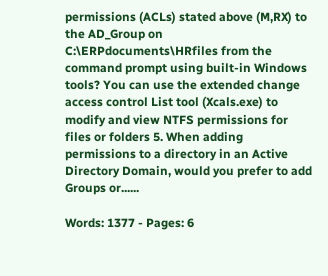permissions (ACLs) stated above (M,RX) to the AD_Group on C:\ERPdocuments\HRfiles from the command prompt using built-in Windows tools? You can use the extended change access control List tool (Xcals.exe) to modify and view NTFS permissions for files or folders 5. When adding permissions to a directory in an Active Directory Domain, would you prefer to add Groups or......

Words: 1377 - Pages: 6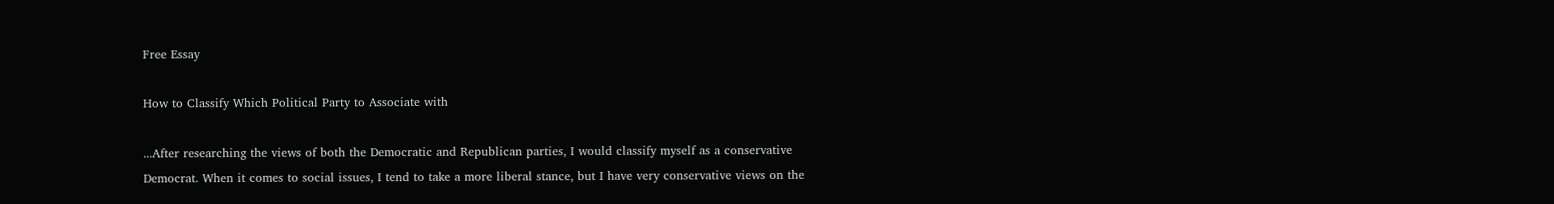Free Essay

How to Classify Which Political Party to Associate with

...After researching the views of both the Democratic and Republican parties, I would classify myself as a conservative Democrat. When it comes to social issues, I tend to take a more liberal stance, but I have very conservative views on the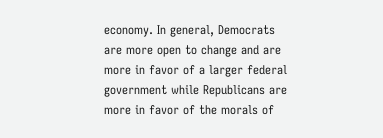economy. In general, Democrats are more open to change and are more in favor of a larger federal government while Republicans are more in favor of the morals of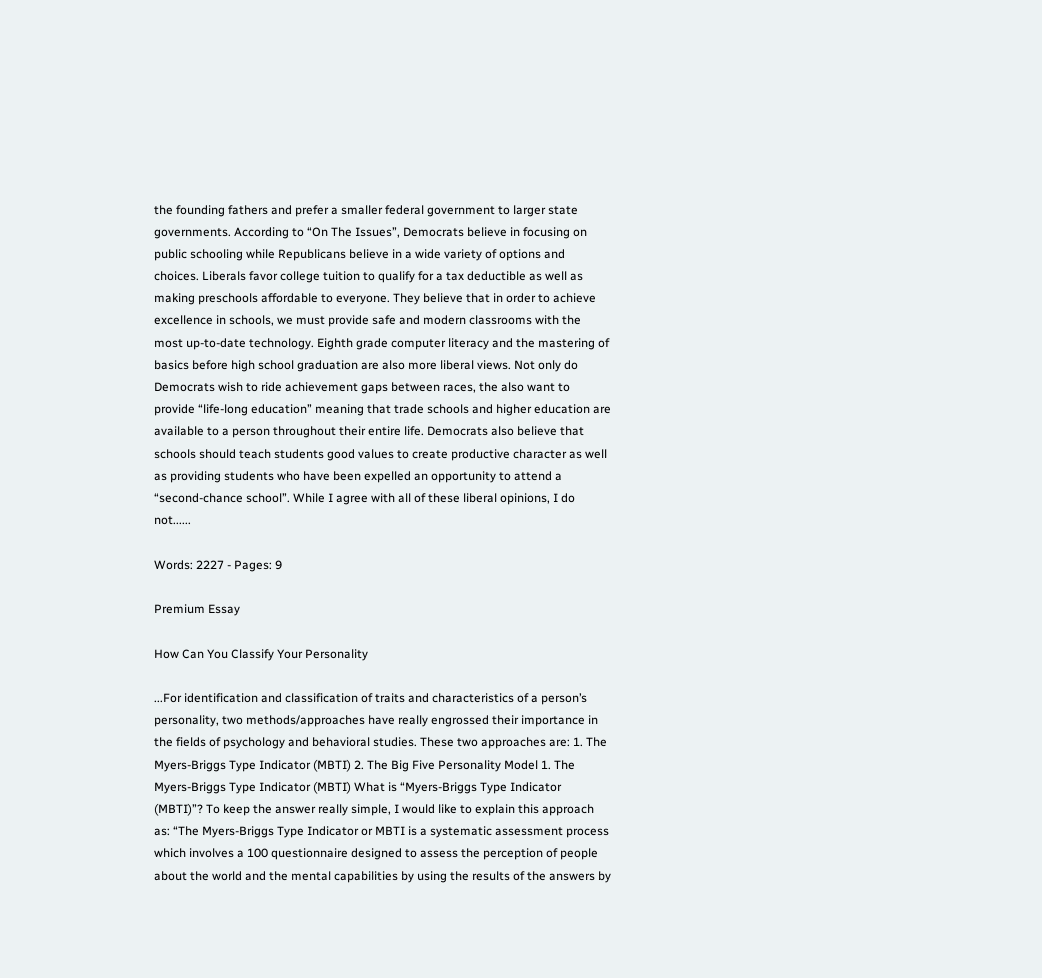the founding fathers and prefer a smaller federal government to larger state governments. According to “On The Issues”, Democrats believe in focusing on public schooling while Republicans believe in a wide variety of options and choices. Liberals favor college tuition to qualify for a tax deductible as well as making preschools affordable to everyone. They believe that in order to achieve excellence in schools, we must provide safe and modern classrooms with the most up-to-date technology. Eighth grade computer literacy and the mastering of basics before high school graduation are also more liberal views. Not only do Democrats wish to ride achievement gaps between races, the also want to provide “life-long education” meaning that trade schools and higher education are available to a person throughout their entire life. Democrats also believe that schools should teach students good values to create productive character as well as providing students who have been expelled an opportunity to attend a “second-chance school”. While I agree with all of these liberal opinions, I do not......

Words: 2227 - Pages: 9

Premium Essay

How Can You Classify Your Personality

...For identification and classification of traits and characteristics of a person’s personality, two methods/approaches have really engrossed their importance in the fields of psychology and behavioral studies. These two approaches are: 1. The Myers-Briggs Type Indicator (MBTI) 2. The Big Five Personality Model 1. The Myers-Briggs Type Indicator (MBTI) What is “Myers-Briggs Type Indicator (MBTI)”? To keep the answer really simple, I would like to explain this approach as: “The Myers-Briggs Type Indicator or MBTI is a systematic assessment process which involves a 100 questionnaire designed to assess the perception of people about the world and the mental capabilities by using the results of the answers by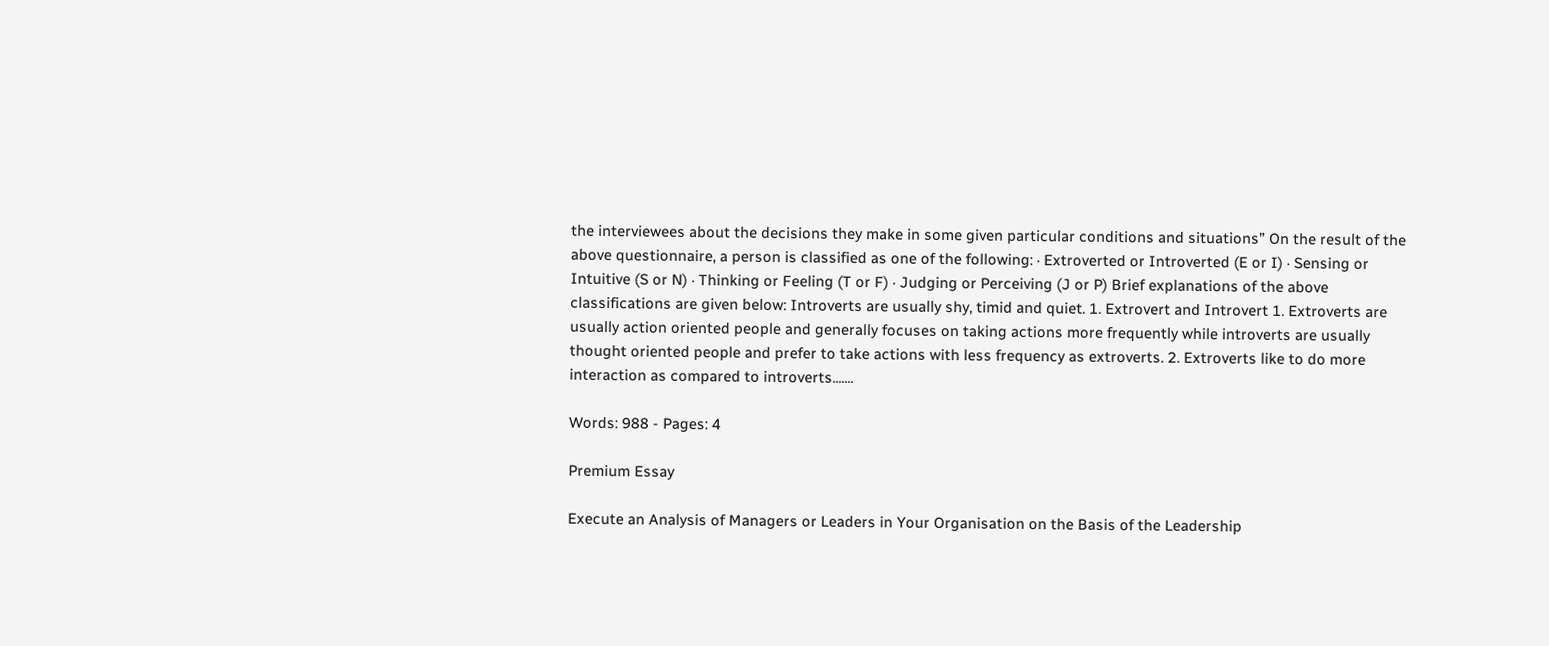the interviewees about the decisions they make in some given particular conditions and situations” On the result of the above questionnaire, a person is classified as one of the following: · Extroverted or Introverted (E or I) · Sensing or Intuitive (S or N) · Thinking or Feeling (T or F) · Judging or Perceiving (J or P) Brief explanations of the above classifications are given below: Introverts are usually shy, timid and quiet. 1. Extrovert and Introvert 1. Extroverts are usually action oriented people and generally focuses on taking actions more frequently while introverts are usually thought oriented people and prefer to take actions with less frequency as extroverts. 2. Extroverts like to do more interaction as compared to introverts.......

Words: 988 - Pages: 4

Premium Essay

Execute an Analysis of Managers or Leaders in Your Organisation on the Basis of the Leadership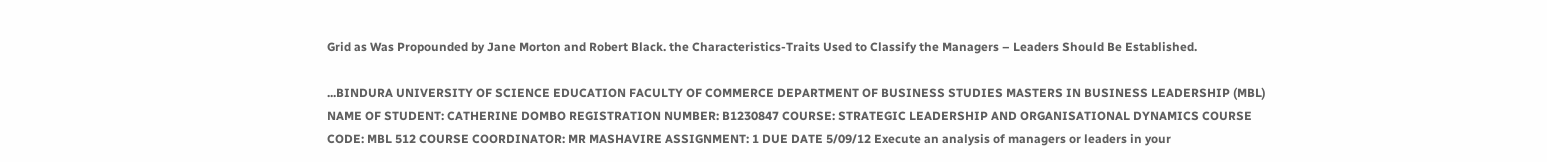Grid as Was Propounded by Jane Morton and Robert Black. the Characteristics-Traits Used to Classify the Managers – Leaders Should Be Established.

...BINDURA UNIVERSITY OF SCIENCE EDUCATION FACULTY OF COMMERCE DEPARTMENT OF BUSINESS STUDIES MASTERS IN BUSINESS LEADERSHIP (MBL) NAME OF STUDENT: CATHERINE DOMBO REGISTRATION NUMBER: B1230847 COURSE: STRATEGIC LEADERSHIP AND ORGANISATIONAL DYNAMICS COURSE CODE: MBL 512 COURSE COORDINATOR: MR MASHAVIRE ASSIGNMENT: 1 DUE DATE 5/09/12 Execute an analysis of managers or leaders in your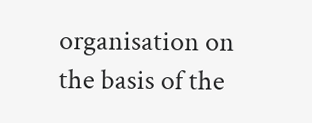organisation on the basis of the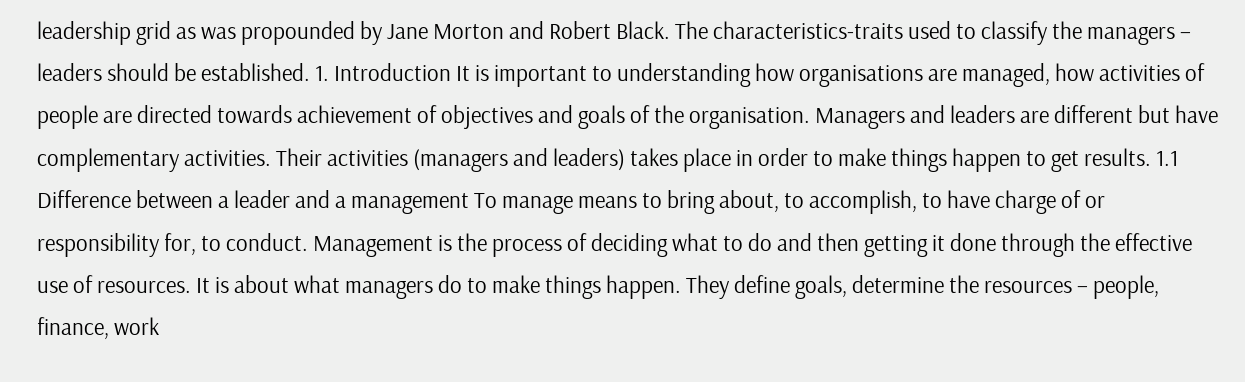leadership grid as was propounded by Jane Morton and Robert Black. The characteristics-traits used to classify the managers – leaders should be established. 1. Introduction It is important to understanding how organisations are managed, how activities of people are directed towards achievement of objectives and goals of the organisation. Managers and leaders are different but have complementary activities. Their activities (managers and leaders) takes place in order to make things happen to get results. 1.1 Difference between a leader and a management To manage means to bring about, to accomplish, to have charge of or responsibility for, to conduct. Management is the process of deciding what to do and then getting it done through the effective use of resources. It is about what managers do to make things happen. They define goals, determine the resources – people, finance, work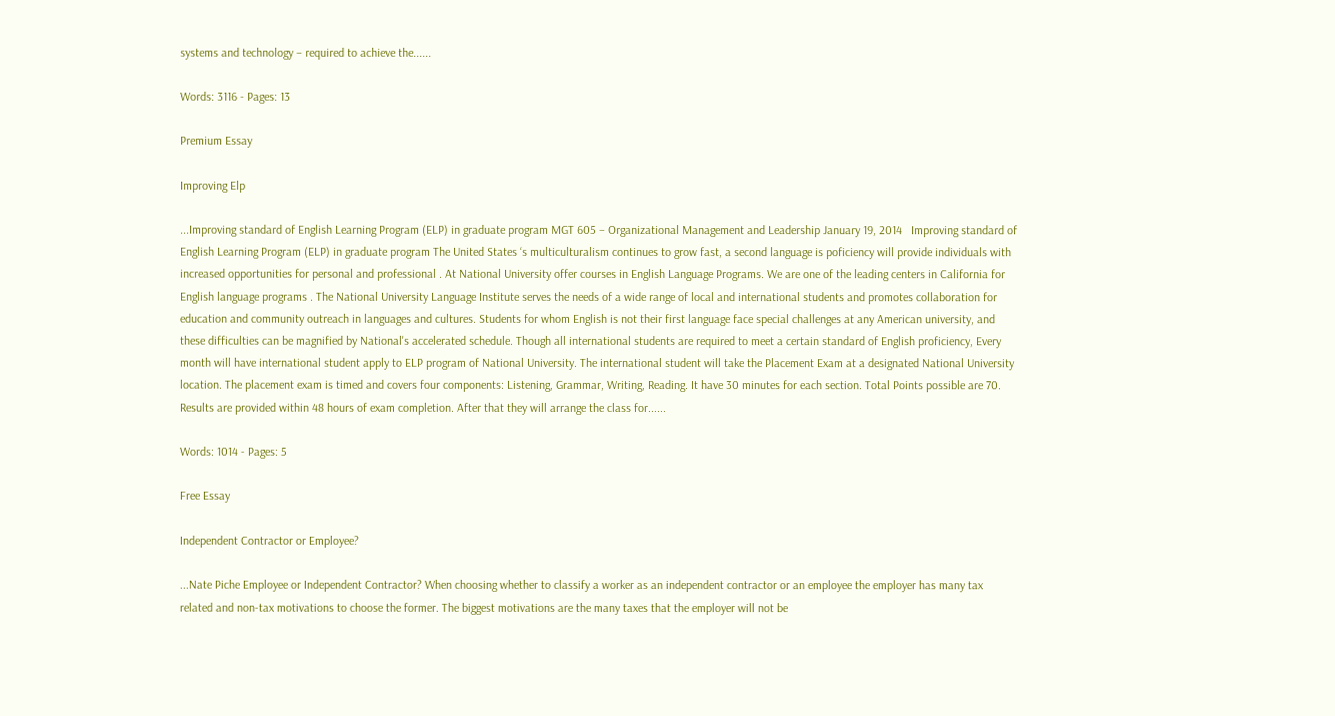systems and technology – required to achieve the......

Words: 3116 - Pages: 13

Premium Essay

Improving Elp

...Improving standard of English Learning Program (ELP) in graduate program MGT 605 – Organizational Management and Leadership January 19, 2014   Improving standard of English Learning Program (ELP) in graduate program The United States ‘s multiculturalism continues to grow fast, a second language is poficiency will provide individuals with increased opportunities for personal and professional . At National University offer courses in English Language Programs. We are one of the leading centers in California for English language programs . The National University Language Institute serves the needs of a wide range of local and international students and promotes collaboration for education and community outreach in languages and cultures. Students for whom English is not their first language face special challenges at any American university, and these difficulties can be magnified by National's accelerated schedule. Though all international students are required to meet a certain standard of English proficiency, Every month will have international student apply to ELP program of National University. The international student will take the Placement Exam at a designated National University location. The placement exam is timed and covers four components: Listening, Grammar, Writing, Reading. It have 30 minutes for each section. Total Points possible are 70. Results are provided within 48 hours of exam completion. After that they will arrange the class for......

Words: 1014 - Pages: 5

Free Essay

Independent Contractor or Employee?

...Nate Piche Employee or Independent Contractor? When choosing whether to classify a worker as an independent contractor or an employee the employer has many tax related and non-tax motivations to choose the former. The biggest motivations are the many taxes that the employer will not be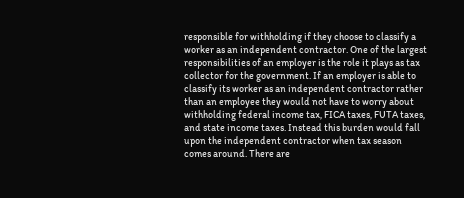responsible for withholding if they choose to classify a worker as an independent contractor. One of the largest responsibilities of an employer is the role it plays as tax collector for the government. If an employer is able to classify its worker as an independent contractor rather than an employee they would not have to worry about withholding federal income tax, FICA taxes, FUTA taxes, and state income taxes. Instead this burden would fall upon the independent contractor when tax season comes around. There are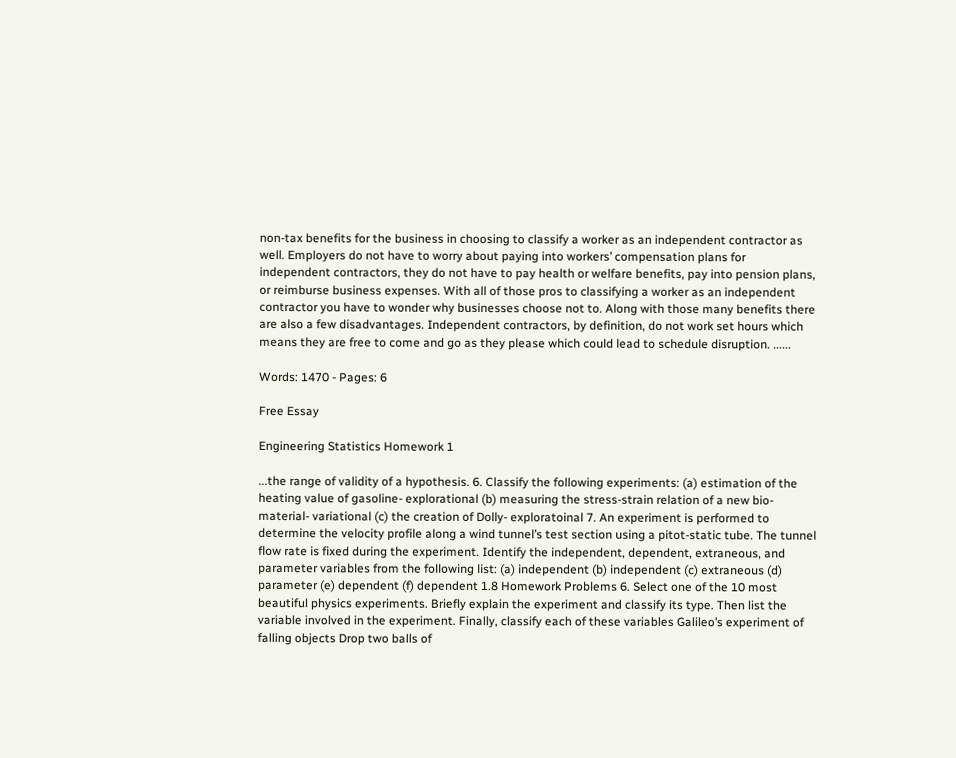non-tax benefits for the business in choosing to classify a worker as an independent contractor as well. Employers do not have to worry about paying into workers’ compensation plans for independent contractors, they do not have to pay health or welfare benefits, pay into pension plans, or reimburse business expenses. With all of those pros to classifying a worker as an independent contractor you have to wonder why businesses choose not to. Along with those many benefits there are also a few disadvantages. Independent contractors, by definition, do not work set hours which means they are free to come and go as they please which could lead to schedule disruption. ......

Words: 1470 - Pages: 6

Free Essay

Engineering Statistics Homework 1

...the range of validity of a hypothesis. 6. Classify the following experiments: (a) estimation of the heating value of gasoline- explorational (b) measuring the stress-strain relation of a new bio-material- variational (c) the creation of Dolly- exploratoinal 7. An experiment is performed to determine the velocity profile along a wind tunnel’s test section using a pitot-static tube. The tunnel flow rate is fixed during the experiment. Identify the independent, dependent, extraneous, and parameter variables from the following list: (a) independent (b) independent (c) extraneous (d) parameter (e) dependent (f) dependent 1.8 Homework Problems 6. Select one of the 10 most beautiful physics experiments. Briefly explain the experiment and classify its type. Then list the variable involved in the experiment. Finally, classify each of these variables Galileo’s experiment of falling objects Drop two balls of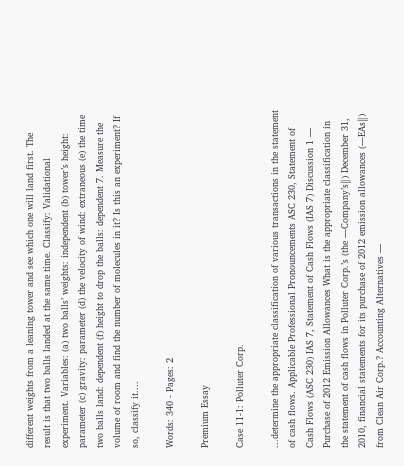different weights from a leaning tower and see which one will land first. The result is that two balls landed at the same time. Classify: Validational experiment. Variables: (a) two balls’ weights: independent (b) tower’s height: parameter (c) gravity: parameter (d) the velocity of wind: extraneous (e) the time two balls land: dependent (f) height to drop the balls: dependent 7. Measure the volume of room and find the number of molecules in it? Is this an experiment? If so, classify it....

Words: 340 - Pages: 2

Premium Essay

Case 11-1: Polluter Corp.

...determine the appropriate classification of various transactions in the statement of cash flows. Applicable Professional Pronouncements ASC 230, Statement of Cash Flows (ASC 230) IAS 7, Statement of Cash Flows (IAS 7) Discussion 1 — Purchase of 2012 Emission Allowances What is the appropriate classification in the statement of cash flows in Polluter Corp.’s (the ―Company’s‖) December 31, 2010, financial statements for its purchase of 2012 emission allowances (―EAs‖) from Clean Air Corp.? Accounting Alternatives —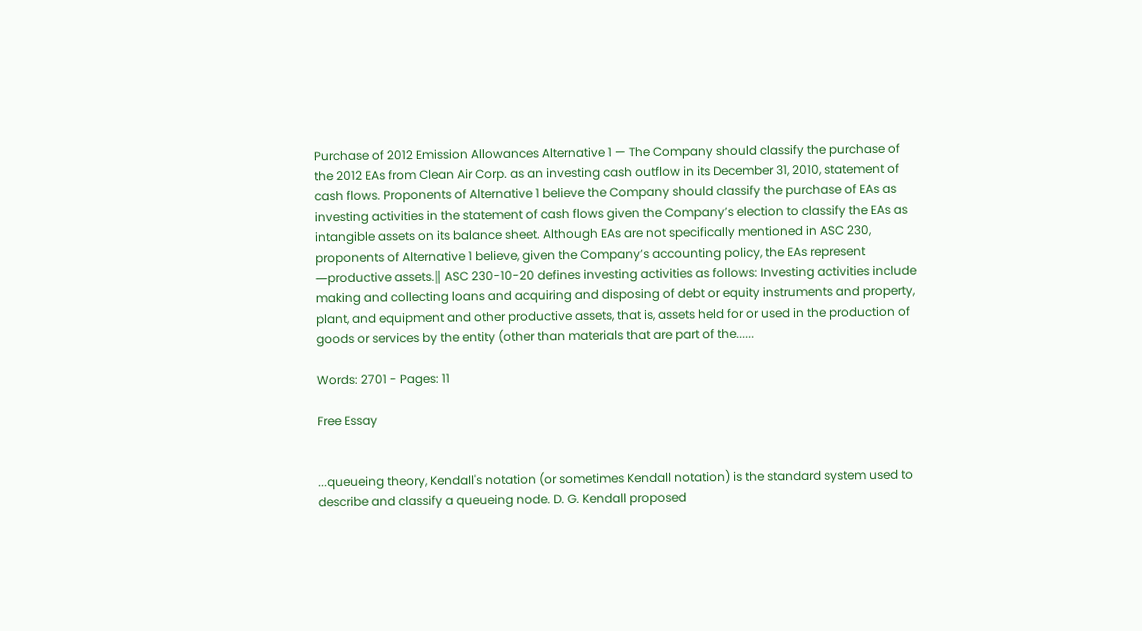Purchase of 2012 Emission Allowances Alternative 1 — The Company should classify the purchase of the 2012 EAs from Clean Air Corp. as an investing cash outflow in its December 31, 2010, statement of cash flows. Proponents of Alternative 1 believe the Company should classify the purchase of EAs as investing activities in the statement of cash flows given the Company’s election to classify the EAs as intangible assets on its balance sheet. Although EAs are not specifically mentioned in ASC 230, proponents of Alternative 1 believe, given the Company’s accounting policy, the EAs represent ―productive assets.‖ ASC 230-10-20 defines investing activities as follows: Investing activities include making and collecting loans and acquiring and disposing of debt or equity instruments and property, plant, and equipment and other productive assets, that is, assets held for or used in the production of goods or services by the entity (other than materials that are part of the......

Words: 2701 - Pages: 11

Free Essay


...queueing theory, Kendall's notation (or sometimes Kendall notation) is the standard system used to describe and classify a queueing node. D. G. Kendall proposed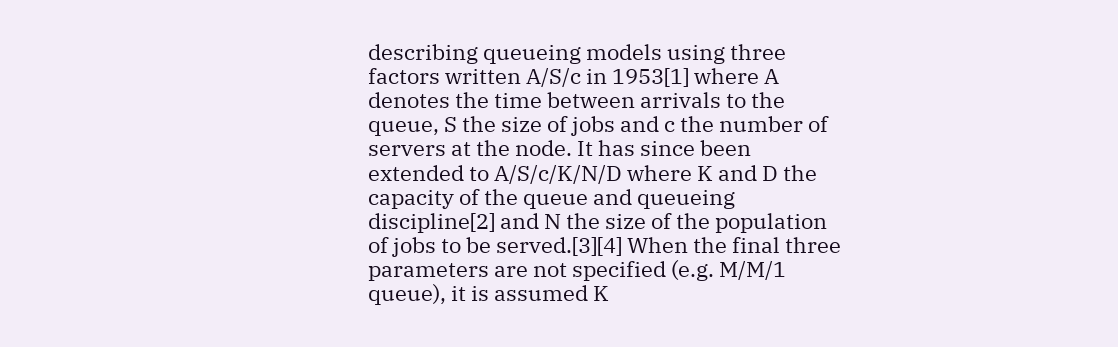describing queueing models using three factors written A/S/c in 1953[1] where A denotes the time between arrivals to the queue, S the size of jobs and c the number of servers at the node. It has since been extended to A/S/c/K/N/D where K and D the capacity of the queue and queueing discipline[2] and N the size of the population of jobs to be served.[3][4] When the final three parameters are not specified (e.g. M/M/1 queue), it is assumed K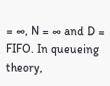= ∞, N = ∞ and D = FIFO. In queueing theory,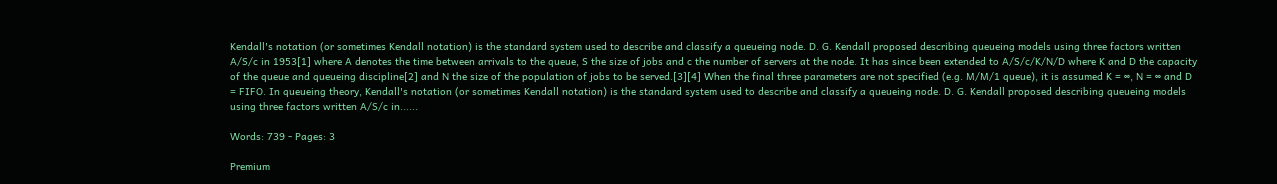Kendall's notation (or sometimes Kendall notation) is the standard system used to describe and classify a queueing node. D. G. Kendall proposed describing queueing models using three factors written A/S/c in 1953[1] where A denotes the time between arrivals to the queue, S the size of jobs and c the number of servers at the node. It has since been extended to A/S/c/K/N/D where K and D the capacity of the queue and queueing discipline[2] and N the size of the population of jobs to be served.[3][4] When the final three parameters are not specified (e.g. M/M/1 queue), it is assumed K = ∞, N = ∞ and D = FIFO. In queueing theory, Kendall's notation (or sometimes Kendall notation) is the standard system used to describe and classify a queueing node. D. G. Kendall proposed describing queueing models using three factors written A/S/c in......

Words: 739 - Pages: 3

Premium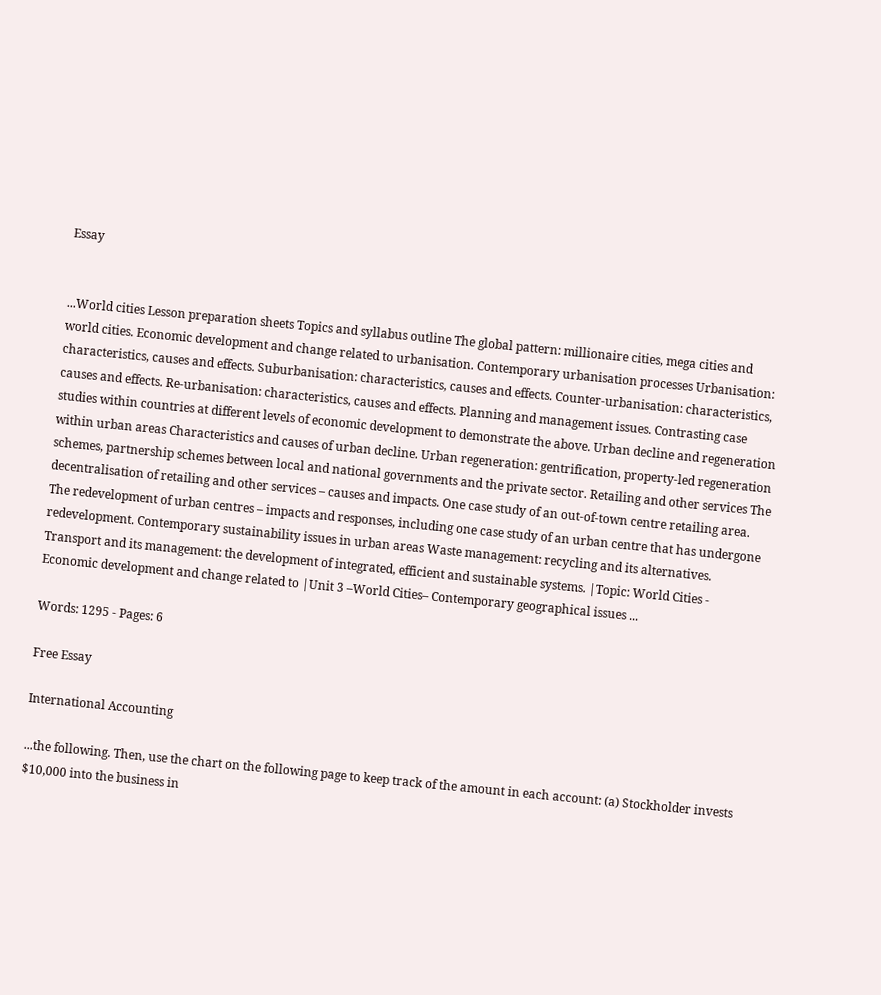Essay


...World cities Lesson preparation sheets Topics and syllabus outline The global pattern: millionaire cities, mega cities and world cities. Economic development and change related to urbanisation. Contemporary urbanisation processes Urbanisation: characteristics, causes and effects. Suburbanisation: characteristics, causes and effects. Counter-urbanisation: characteristics, causes and effects. Re-urbanisation: characteristics, causes and effects. Planning and management issues. Contrasting case studies within countries at different levels of economic development to demonstrate the above. Urban decline and regeneration within urban areas Characteristics and causes of urban decline. Urban regeneration: gentrification, property-led regeneration schemes, partnership schemes between local and national governments and the private sector. Retailing and other services The decentralisation of retailing and other services – causes and impacts. One case study of an out-of-town centre retailing area. The redevelopment of urban centres – impacts and responses, including one case study of an urban centre that has undergone redevelopment. Contemporary sustainability issues in urban areas Waste management: recycling and its alternatives. Transport and its management: the development of integrated, efficient and sustainable systems. |Topic: World Cities - Economic development and change related to |Unit 3 –World Cities– Contemporary geographical issues ...

Words: 1295 - Pages: 6

Free Essay

International Accounting

...the following. Then, use the chart on the following page to keep track of the amount in each account: (a) Stockholder invests $10,000 into the business in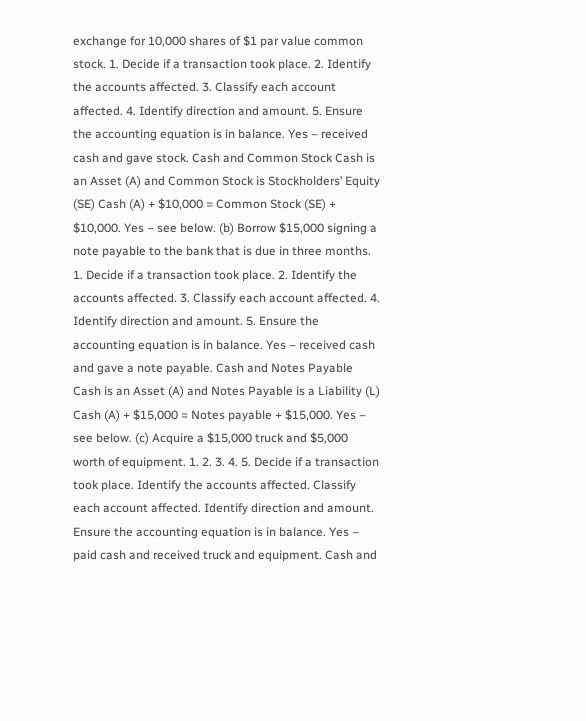exchange for 10,000 shares of $1 par value common stock. 1. Decide if a transaction took place. 2. Identify the accounts affected. 3. Classify each account affected. 4. Identify direction and amount. 5. Ensure the accounting equation is in balance. Yes – received cash and gave stock. Cash and Common Stock Cash is an Asset (A) and Common Stock is Stockholders’ Equity (SE) Cash (A) + $10,000 = Common Stock (SE) + $10,000. Yes – see below. (b) Borrow $15,000 signing a note payable to the bank that is due in three months. 1. Decide if a transaction took place. 2. Identify the accounts affected. 3. Classify each account affected. 4. Identify direction and amount. 5. Ensure the accounting equation is in balance. Yes – received cash and gave a note payable. Cash and Notes Payable Cash is an Asset (A) and Notes Payable is a Liability (L) Cash (A) + $15,000 = Notes payable + $15,000. Yes – see below. (c) Acquire a $15,000 truck and $5,000 worth of equipment. 1. 2. 3. 4. 5. Decide if a transaction took place. Identify the accounts affected. Classify each account affected. Identify direction and amount. Ensure the accounting equation is in balance. Yes – paid cash and received truck and equipment. Cash and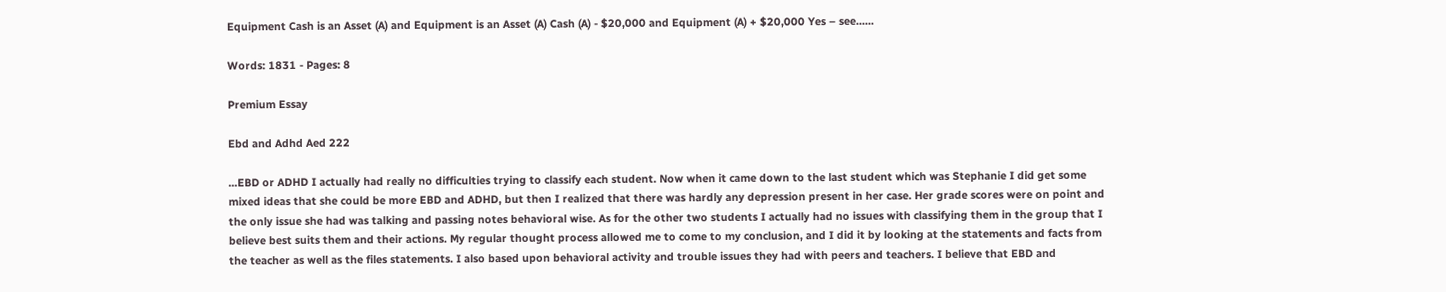Equipment Cash is an Asset (A) and Equipment is an Asset (A) Cash (A) - $20,000 and Equipment (A) + $20,000 Yes – see......

Words: 1831 - Pages: 8

Premium Essay

Ebd and Adhd Aed 222

...EBD or ADHD I actually had really no difficulties trying to classify each student. Now when it came down to the last student which was Stephanie I did get some mixed ideas that she could be more EBD and ADHD, but then I realized that there was hardly any depression present in her case. Her grade scores were on point and the only issue she had was talking and passing notes behavioral wise. As for the other two students I actually had no issues with classifying them in the group that I believe best suits them and their actions. My regular thought process allowed me to come to my conclusion, and I did it by looking at the statements and facts from the teacher as well as the files statements. I also based upon behavioral activity and trouble issues they had with peers and teachers. I believe that EBD and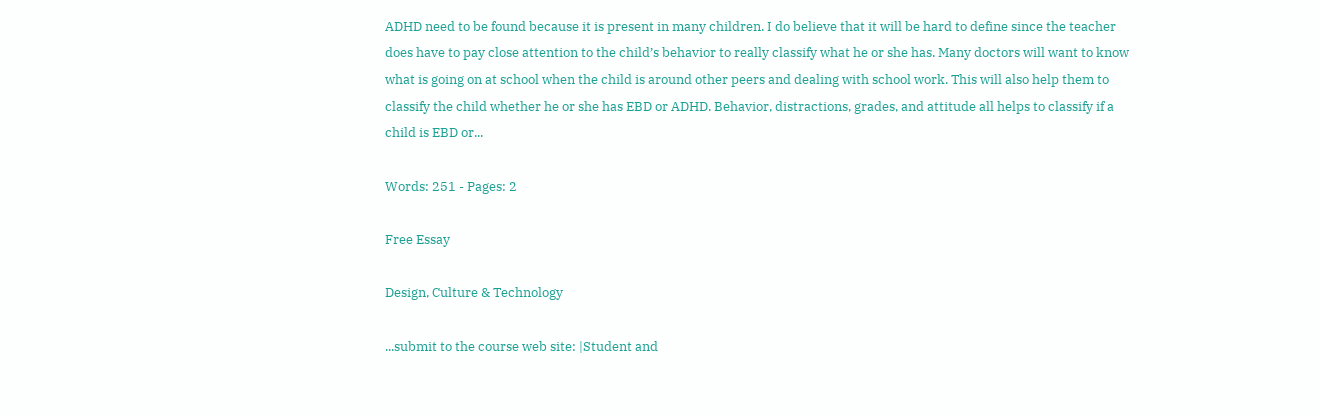ADHD need to be found because it is present in many children. I do believe that it will be hard to define since the teacher does have to pay close attention to the child’s behavior to really classify what he or she has. Many doctors will want to know what is going on at school when the child is around other peers and dealing with school work. This will also help them to classify the child whether he or she has EBD or ADHD. Behavior, distractions, grades, and attitude all helps to classify if a child is EBD or...

Words: 251 - Pages: 2

Free Essay

Design, Culture & Technology

...submit to the course web site: |Student and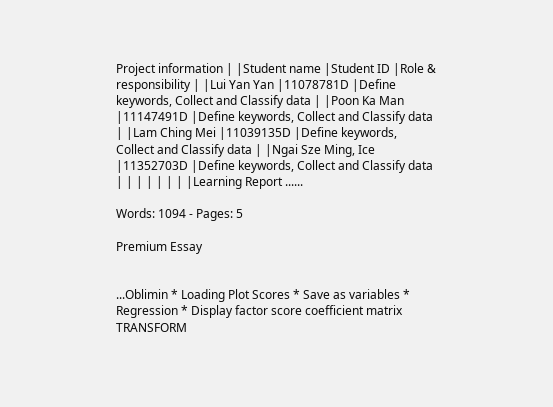Project information | |Student name |Student ID |Role & responsibility | |Lui Yan Yan |11078781D |Define keywords, Collect and Classify data | |Poon Ka Man |11147491D |Define keywords, Collect and Classify data | |Lam Ching Mei |11039135D |Define keywords, Collect and Classify data | |Ngai Sze Ming, Ice |11352703D |Define keywords, Collect and Classify data | | | | | | | |Learning Report ......

Words: 1094 - Pages: 5

Premium Essay


...Oblimin * Loading Plot Scores * Save as variables * Regression * Display factor score coefficient matrix TRANSFORM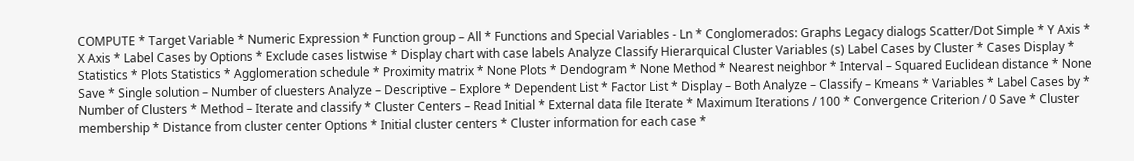COMPUTE * Target Variable * Numeric Expression * Function group – All * Functions and Special Variables - Ln * Conglomerados: Graphs Legacy dialogs Scatter/Dot Simple * Y Axis * X Axis * Label Cases by Options * Exclude cases listwise * Display chart with case labels Analyze Classify Hierarquical Cluster Variables (s) Label Cases by Cluster * Cases Display * Statistics * Plots Statistics * Agglomeration schedule * Proximity matrix * None Plots * Dendogram * None Method * Nearest neighbor * Interval – Squared Euclidean distance * None Save * Single solution – Number of cluesters Analyze – Descriptive – Explore * Dependent List * Factor List * Display – Both Analyze – Classify – Kmeans * Variables * Label Cases by * Number of Clusters * Method – Iterate and classify * Cluster Centers – Read Initial * External data file Iterate * Maximum Iterations / 100 * Convergence Criterion / 0 Save * Cluster membership * Distance from cluster center Options * Initial cluster centers * Cluster information for each case *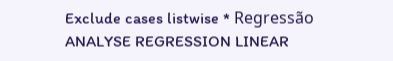Exclude cases listwise * Regressão ANALYSE REGRESSION LINEAR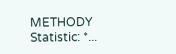METHODY Statistic: *...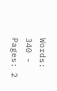Words: 340 - Pages: 2